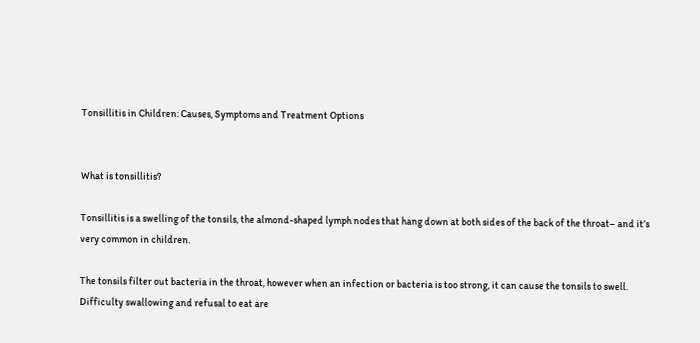Tonsillitis in Children: Causes, Symptoms and Treatment Options


What is tonsillitis?

Tonsillitis is a swelling of the tonsils, the almond-shaped lymph nodes that hang down at both sides of the back of the throat– and it’s very common in children.

The tonsils filter out bacteria in the throat, however when an infection or bacteria is too strong, it can cause the tonsils to swell. Difficulty swallowing and refusal to eat are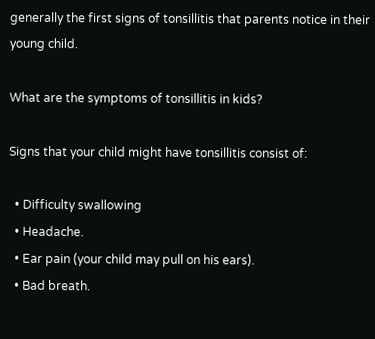generally the first signs of tonsillitis that parents notice in their young child.

What are the symptoms of tonsillitis in kids?

Signs that your child might have tonsillitis consist of:

  • Difficulty swallowing
  • Headache.
  • Ear pain (your child may pull on his ears).
  • Bad breath.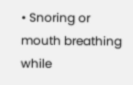• Snoring or mouth breathing while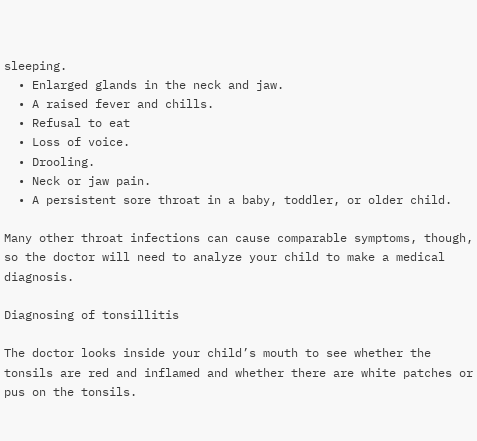sleeping.
  • Enlarged glands in the neck and jaw.
  • A raised fever and chills.
  • Refusal to eat
  • Loss of voice.
  • Drooling.
  • Neck or jaw pain.
  • A persistent sore throat in a baby, toddler, or older child.

Many other throat infections can cause comparable symptoms, though, so the doctor will need to analyze your child to make a medical diagnosis.

Diagnosing of tonsillitis

The doctor looks inside your child’s mouth to see whether the tonsils are red and inflamed and whether there are white patches or pus on the tonsils.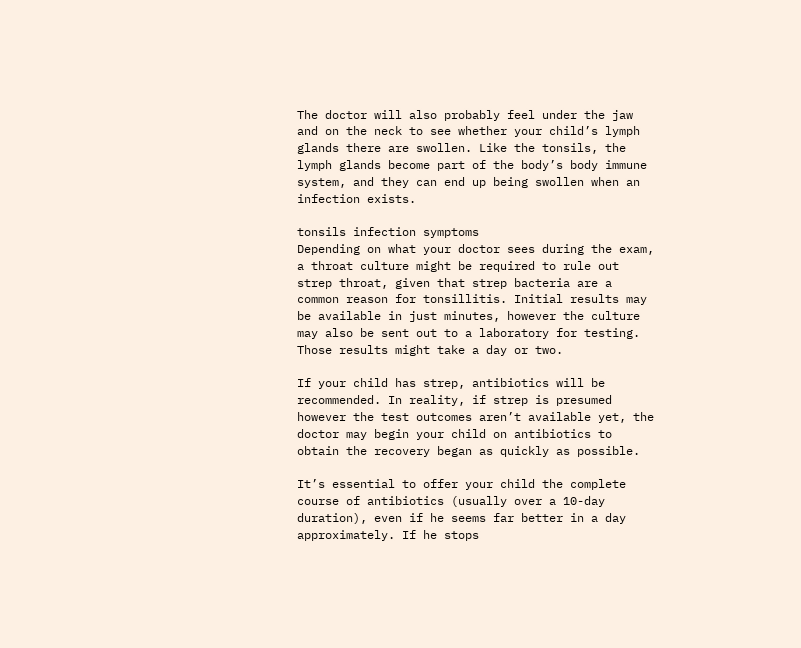The doctor will also probably feel under the jaw and on the neck to see whether your child’s lymph glands there are swollen. Like the tonsils, the lymph glands become part of the body’s body immune system, and they can end up being swollen when an infection exists.

tonsils infection symptoms
Depending on what your doctor sees during the exam, a throat culture might be required to rule out strep throat, given that strep bacteria are a common reason for tonsillitis. Initial results may be available in just minutes, however the culture may also be sent out to a laboratory for testing. Those results might take a day or two.

If your child has strep, antibiotics will be recommended. In reality, if strep is presumed however the test outcomes aren’t available yet, the doctor may begin your child on antibiotics to obtain the recovery began as quickly as possible.

It’s essential to offer your child the complete course of antibiotics (usually over a 10-day duration), even if he seems far better in a day approximately. If he stops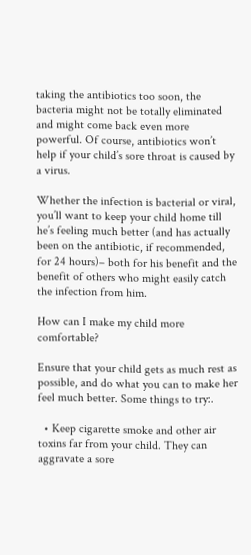taking the antibiotics too soon, the bacteria might not be totally eliminated and might come back even more powerful. Of course, antibiotics won’t help if your child’s sore throat is caused by a virus.

Whether the infection is bacterial or viral, you’ll want to keep your child home till he’s feeling much better (and has actually been on the antibiotic, if recommended, for 24 hours)– both for his benefit and the benefit of others who might easily catch the infection from him.

How can I make my child more comfortable?

Ensure that your child gets as much rest as possible, and do what you can to make her feel much better. Some things to try:.

  • Keep cigarette smoke and other air toxins far from your child. They can aggravate a sore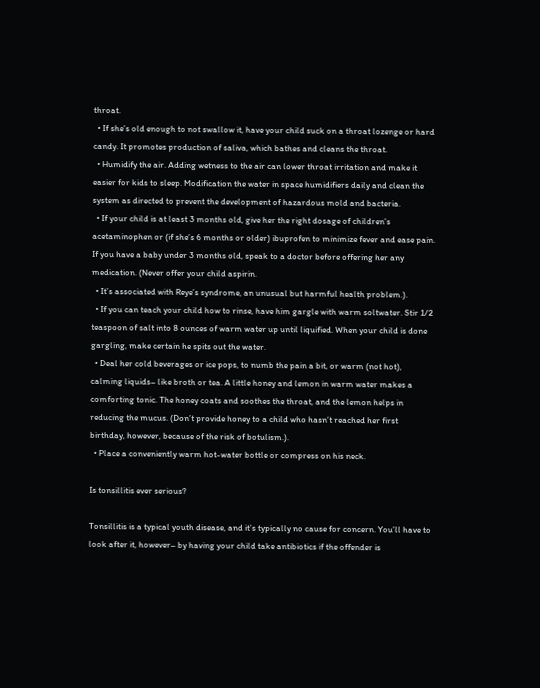throat.
  • If she’s old enough to not swallow it, have your child suck on a throat lozenge or hard candy. It promotes production of saliva, which bathes and cleans the throat.
  • Humidify the air. Adding wetness to the air can lower throat irritation and make it easier for kids to sleep. Modification the water in space humidifiers daily and clean the system as directed to prevent the development of hazardous mold and bacteria.
  • If your child is at least 3 months old, give her the right dosage of children’s acetaminophen or (if she’s 6 months or older) ibuprofen to minimize fever and ease pain. If you have a baby under 3 months old, speak to a doctor before offering her any medication. (Never offer your child aspirin.
  • It’s associated with Reye’s syndrome, an unusual but harmful health problem.).
  • If you can teach your child how to rinse, have him gargle with warm soltwater. Stir 1/2 teaspoon of salt into 8 ounces of warm water up until liquified. When your child is done gargling, make certain he spits out the water.
  • Deal her cold beverages or ice pops, to numb the pain a bit, or warm (not hot), calming liquids– like broth or tea. A little honey and lemon in warm water makes a comforting tonic. The honey coats and soothes the throat, and the lemon helps in reducing the mucus. (Don’t provide honey to a child who hasn’t reached her first birthday, however, because of the risk of botulism.).
  • Place a conveniently warm hot-water bottle or compress on his neck.

Is tonsillitis ever serious?

Tonsillitis is a typical youth disease, and it’s typically no cause for concern. You’ll have to look after it, however– by having your child take antibiotics if the offender is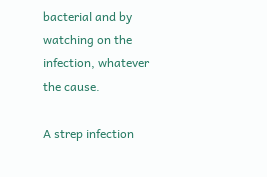bacterial and by watching on the infection, whatever the cause.

A strep infection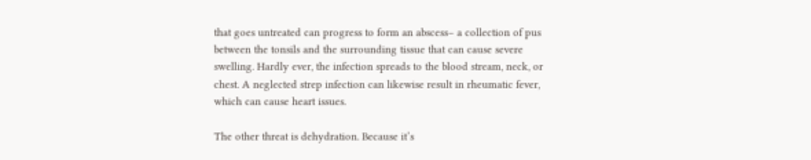that goes untreated can progress to form an abscess– a collection of pus between the tonsils and the surrounding tissue that can cause severe swelling. Hardly ever, the infection spreads to the blood stream, neck, or chest. A neglected strep infection can likewise result in rheumatic fever, which can cause heart issues.

The other threat is dehydration. Because it’s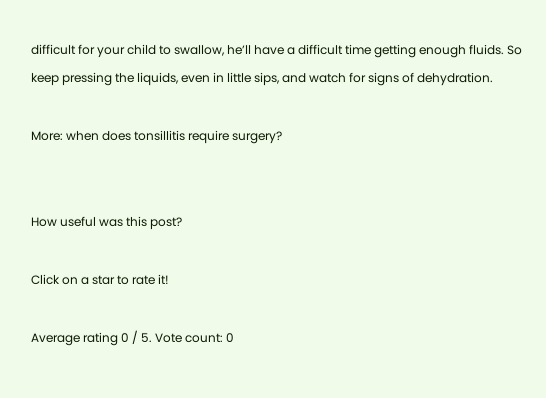difficult for your child to swallow, he’ll have a difficult time getting enough fluids. So keep pressing the liquids, even in little sips, and watch for signs of dehydration.

More: when does tonsillitis require surgery?


How useful was this post?

Click on a star to rate it!

Average rating 0 / 5. Vote count: 0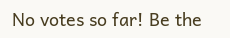No votes so far! Be the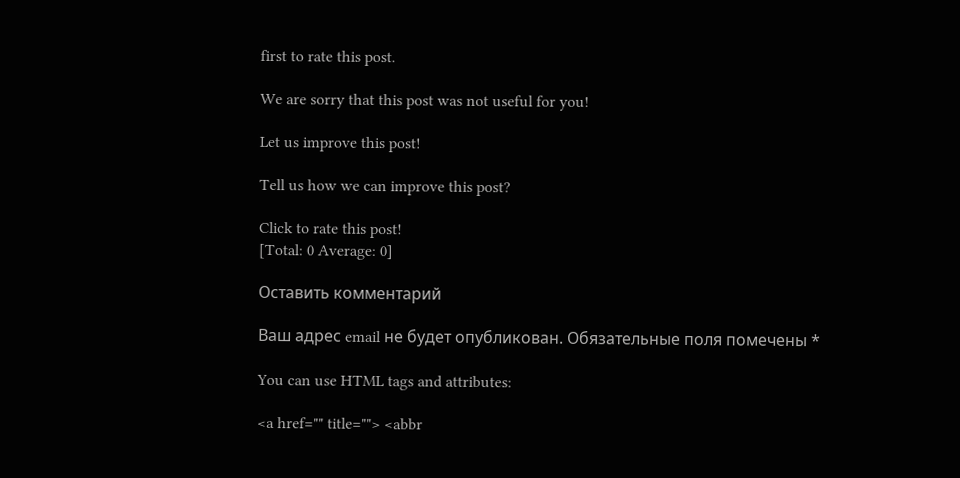first to rate this post.

We are sorry that this post was not useful for you!

Let us improve this post!

Tell us how we can improve this post?

Click to rate this post!
[Total: 0 Average: 0]

Оставить комментарий

Ваш адрес email не будет опубликован. Обязательные поля помечены *

You can use HTML tags and attributes:

<a href="" title=""> <abbr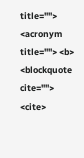title=""> <acronym title=""> <b> <blockquote cite=""> <cite>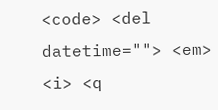<code> <del datetime=""> <em> <i> <q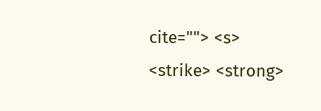cite=""> <s> <strike> <strong>